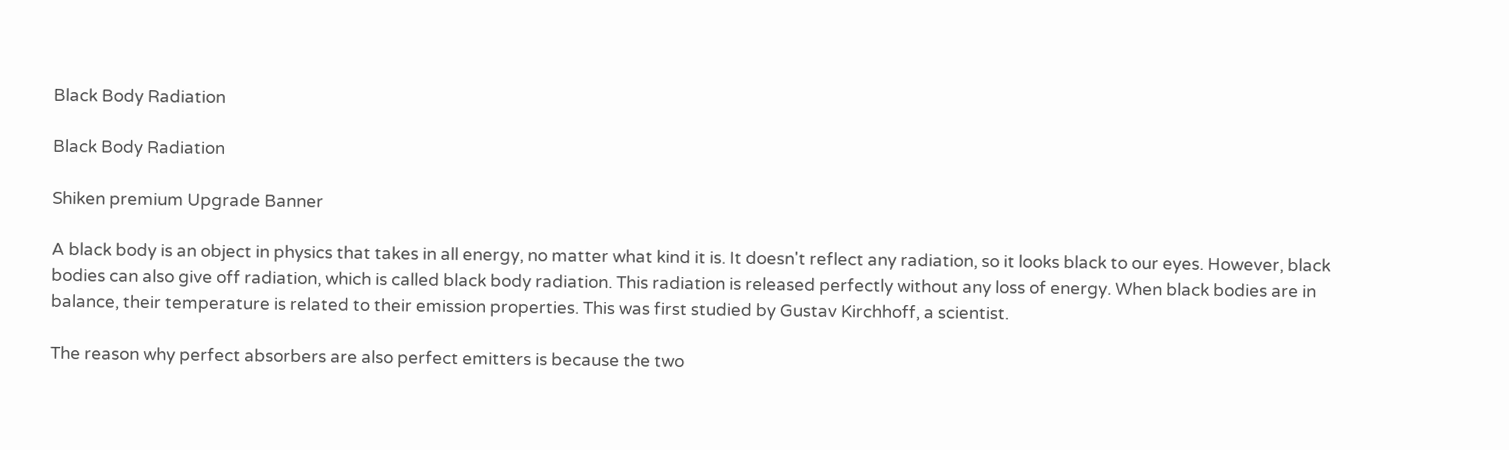Black Body Radiation

Black Body Radiation

Shiken premium Upgrade Banner

A black body is an object in physics that takes in all energy, no matter what kind it is. It doesn't reflect any radiation, so it looks black to our eyes. However, black bodies can also give off radiation, which is called black body radiation. This radiation is released perfectly without any loss of energy. When black bodies are in balance, their temperature is related to their emission properties. This was first studied by Gustav Kirchhoff, a scientist.

The reason why perfect absorbers are also perfect emitters is because the two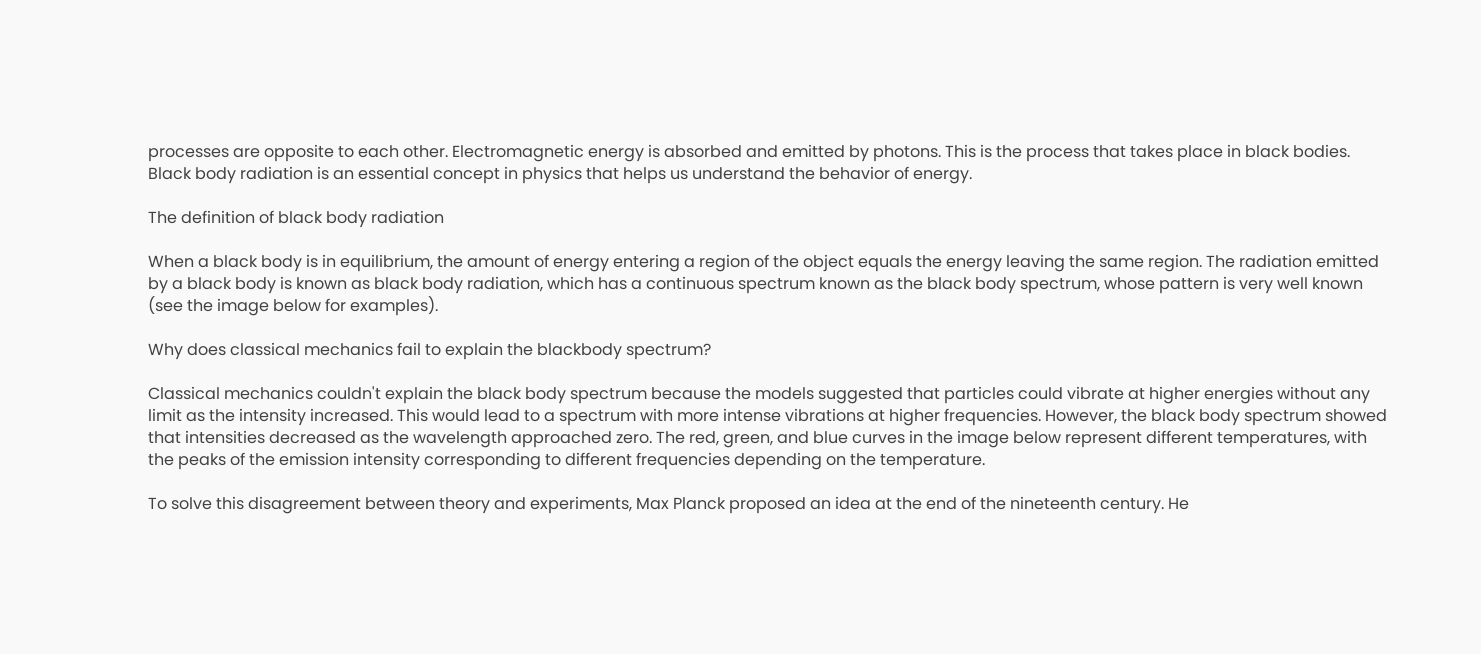processes are opposite to each other. Electromagnetic energy is absorbed and emitted by photons. This is the process that takes place in black bodies. Black body radiation is an essential concept in physics that helps us understand the behavior of energy.

The definition of black body radiation

When a black body is in equilibrium, the amount of energy entering a region of the object equals the energy leaving the same region. The radiation emitted by a black body is known as black body radiation, which has a continuous spectrum known as the black body spectrum, whose pattern is very well known (see the image below for examples).

Why does classical mechanics fail to explain the blackbody spectrum?

Classical mechanics couldn't explain the black body spectrum because the models suggested that particles could vibrate at higher energies without any limit as the intensity increased. This would lead to a spectrum with more intense vibrations at higher frequencies. However, the black body spectrum showed that intensities decreased as the wavelength approached zero. The red, green, and blue curves in the image below represent different temperatures, with the peaks of the emission intensity corresponding to different frequencies depending on the temperature.

To solve this disagreement between theory and experiments, Max Planck proposed an idea at the end of the nineteenth century. He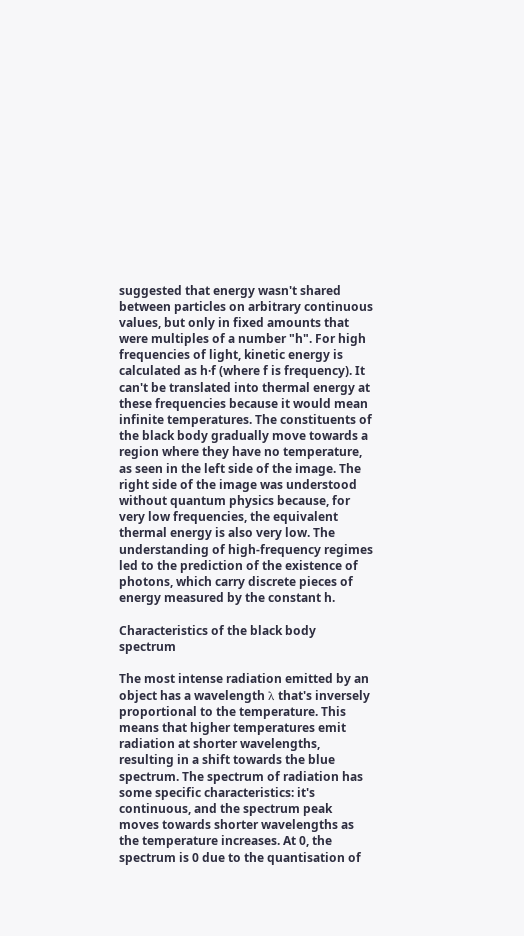suggested that energy wasn't shared between particles on arbitrary continuous values, but only in fixed amounts that were multiples of a number "h". For high frequencies of light, kinetic energy is calculated as h·f (where f is frequency). It can't be translated into thermal energy at these frequencies because it would mean infinite temperatures. The constituents of the black body gradually move towards a region where they have no temperature, as seen in the left side of the image. The right side of the image was understood without quantum physics because, for very low frequencies, the equivalent thermal energy is also very low. The understanding of high-frequency regimes led to the prediction of the existence of photons, which carry discrete pieces of energy measured by the constant h.

Characteristics of the black body spectrum

The most intense radiation emitted by an object has a wavelength λ that's inversely proportional to the temperature. This means that higher temperatures emit radiation at shorter wavelengths, resulting in a shift towards the blue spectrum. The spectrum of radiation has some specific characteristics: it's continuous, and the spectrum peak moves towards shorter wavelengths as the temperature increases. At 0, the spectrum is 0 due to the quantisation of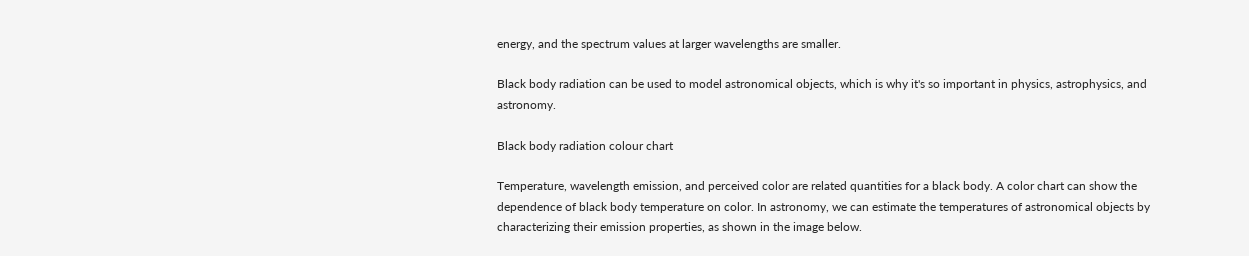energy, and the spectrum values at larger wavelengths are smaller.

Black body radiation can be used to model astronomical objects, which is why it's so important in physics, astrophysics, and astronomy.

Black body radiation colour chart

Temperature, wavelength emission, and perceived color are related quantities for a black body. A color chart can show the dependence of black body temperature on color. In astronomy, we can estimate the temperatures of astronomical objects by characterizing their emission properties, as shown in the image below.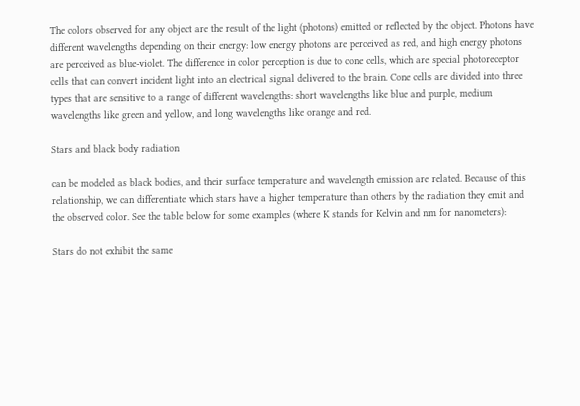The colors observed for any object are the result of the light (photons) emitted or reflected by the object. Photons have different wavelengths depending on their energy: low energy photons are perceived as red, and high energy photons are perceived as blue-violet. The difference in color perception is due to cone cells, which are special photoreceptor cells that can convert incident light into an electrical signal delivered to the brain. Cone cells are divided into three types that are sensitive to a range of different wavelengths: short wavelengths like blue and purple, medium wavelengths like green and yellow, and long wavelengths like orange and red.

Stars and black body radiation

can be modeled as black bodies, and their surface temperature and wavelength emission are related. Because of this relationship, we can differentiate which stars have a higher temperature than others by the radiation they emit and the observed color. See the table below for some examples (where K stands for Kelvin and nm for nanometers):

Stars do not exhibit the same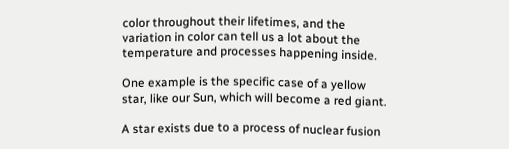color throughout their lifetimes, and the variation in color can tell us a lot about the temperature and processes happening inside.

One example is the specific case of a yellow star, like our Sun, which will become a red giant.

A star exists due to a process of nuclear fusion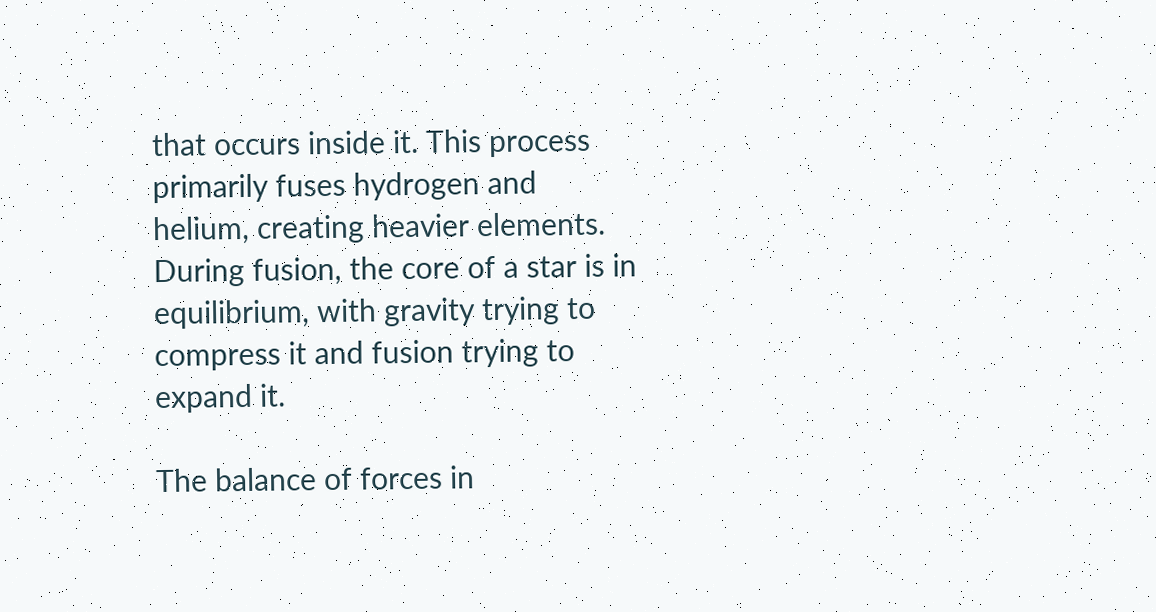that occurs inside it. This process primarily fuses hydrogen and helium, creating heavier elements. During fusion, the core of a star is in equilibrium, with gravity trying to compress it and fusion trying to expand it.

The balance of forces in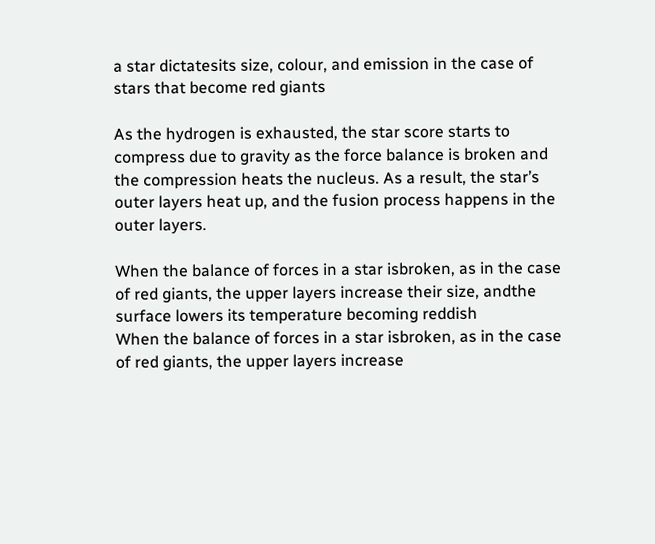a star dictatesits size, colour, and emission in the case of stars that become red giants

As the hydrogen is exhausted, the star score starts to compress due to gravity as the force balance is broken and the compression heats the nucleus. As a result, the star’s outer layers heat up, and the fusion process happens in the outer layers.

When the balance of forces in a star isbroken, as in the case of red giants, the upper layers increase their size, andthe surface lowers its temperature becoming reddish
When the balance of forces in a star isbroken, as in the case of red giants, the upper layers increase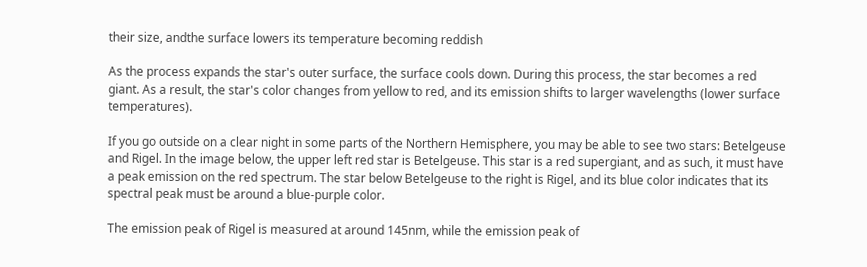their size, andthe surface lowers its temperature becoming reddish

As the process expands the star's outer surface, the surface cools down. During this process, the star becomes a red giant. As a result, the star's color changes from yellow to red, and its emission shifts to larger wavelengths (lower surface temperatures).

If you go outside on a clear night in some parts of the Northern Hemisphere, you may be able to see two stars: Betelgeuse and Rigel. In the image below, the upper left red star is Betelgeuse. This star is a red supergiant, and as such, it must have a peak emission on the red spectrum. The star below Betelgeuse to the right is Rigel, and its blue color indicates that its spectral peak must be around a blue-purple color.

The emission peak of Rigel is measured at around 145nm, while the emission peak of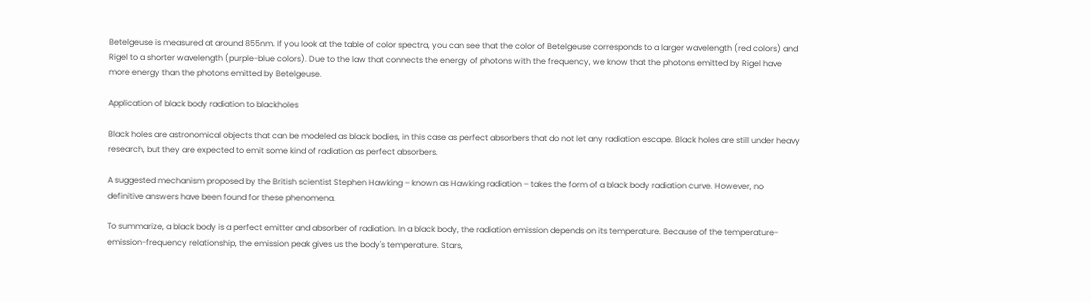Betelgeuse is measured at around 855nm. If you look at the table of color spectra, you can see that the color of Betelgeuse corresponds to a larger wavelength (red colors) and Rigel to a shorter wavelength (purple-blue colors). Due to the law that connects the energy of photons with the frequency, we know that the photons emitted by Rigel have more energy than the photons emitted by Betelgeuse.

Application of black body radiation to blackholes

Black holes are astronomical objects that can be modeled as black bodies, in this case as perfect absorbers that do not let any radiation escape. Black holes are still under heavy research, but they are expected to emit some kind of radiation as perfect absorbers.

A suggested mechanism proposed by the British scientist Stephen Hawking – known as Hawking radiation – takes the form of a black body radiation curve. However, no definitive answers have been found for these phenomena.

To summarize, a black body is a perfect emitter and absorber of radiation. In a black body, the radiation emission depends on its temperature. Because of the temperature-emission-frequency relationship, the emission peak gives us the body's temperature. Stars,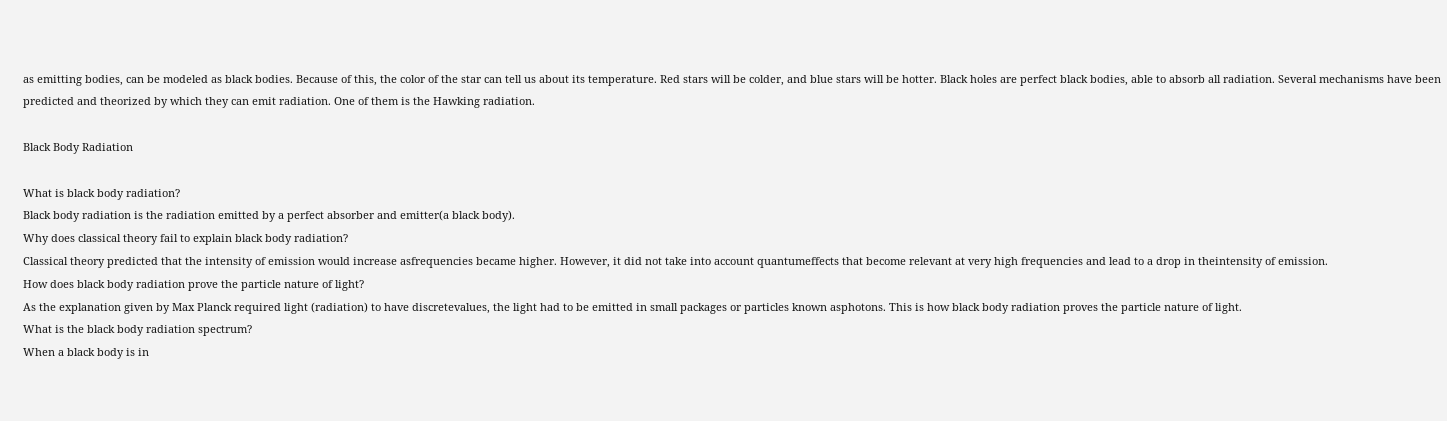as emitting bodies, can be modeled as black bodies. Because of this, the color of the star can tell us about its temperature. Red stars will be colder, and blue stars will be hotter. Black holes are perfect black bodies, able to absorb all radiation. Several mechanisms have been predicted and theorized by which they can emit radiation. One of them is the Hawking radiation.

Black Body Radiation

What is black body radiation?
Black body radiation is the radiation emitted by a perfect absorber and emitter(a black body).
Why does classical theory fail to explain black body radiation?
Classical theory predicted that the intensity of emission would increase asfrequencies became higher. However, it did not take into account quantumeffects that become relevant at very high frequencies and lead to a drop in theintensity of emission.
How does black body radiation prove the particle nature of light?
As the explanation given by Max Planck required light (radiation) to have discretevalues, the light had to be emitted in small packages or particles known asphotons. This is how black body radiation proves the particle nature of light.
What is the black body radiation spectrum?
When a black body is in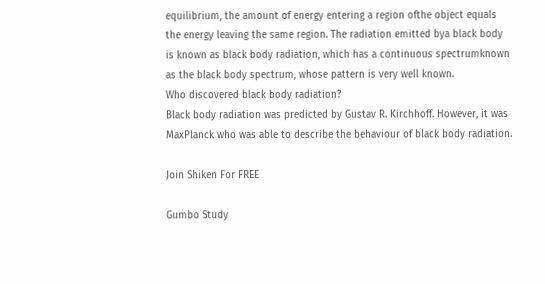equilibrium, the amount of energy entering a region ofthe object equals the energy leaving the same region. The radiation emitted bya black body is known as black body radiation, which has a continuous spectrumknown as the black body spectrum, whose pattern is very well known.
Who discovered black body radiation?
Black body radiation was predicted by Gustav R. Kirchhoff. However, it was MaxPlanck who was able to describe the behaviour of black body radiation.

Join Shiken For FREE

Gumbo Study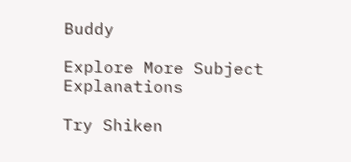Buddy

Explore More Subject Explanations

Try Shiken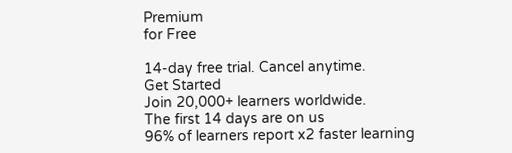Premium
for Free

14-day free trial. Cancel anytime.
Get Started
Join 20,000+ learners worldwide.
The first 14 days are on us
96% of learners report x2 faster learning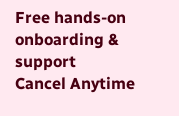Free hands-on onboarding & support
Cancel Anytime